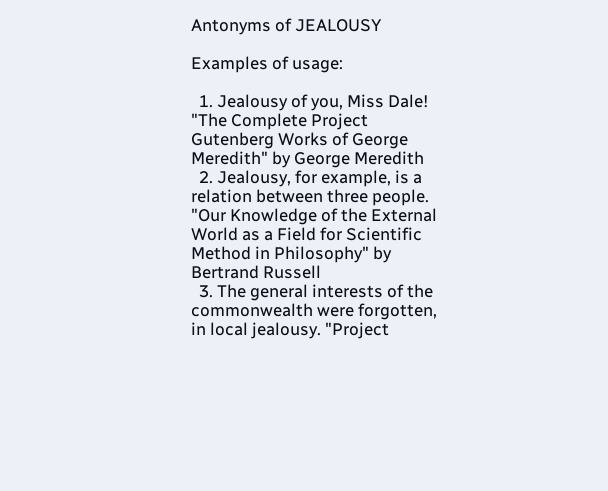Antonyms of JEALOUSY

Examples of usage:

  1. Jealousy of you, Miss Dale! "The Complete Project Gutenberg Works of George Meredith" by George Meredith
  2. Jealousy, for example, is a relation between three people. "Our Knowledge of the External World as a Field for Scientific Method in Philosophy" by Bertrand Russell
  3. The general interests of the commonwealth were forgotten, in local jealousy. "Project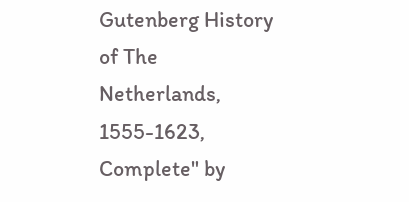Gutenberg History of The Netherlands, 1555-1623, Complete" by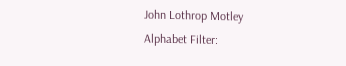John Lothrop Motley
Alphabet Filter: